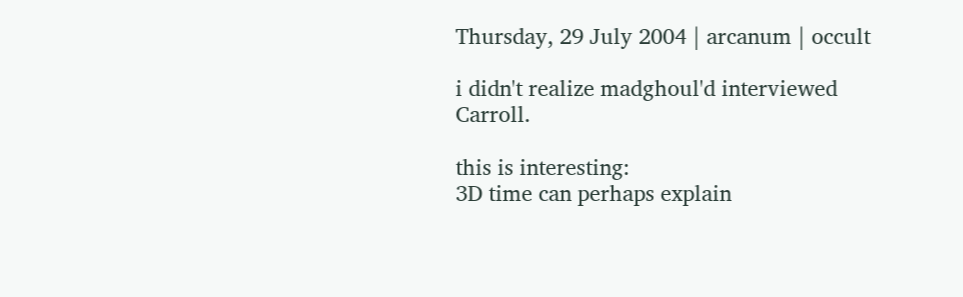Thursday, 29 July 2004 | arcanum | occult

i didn't realize madghoul'd interviewed Carroll.

this is interesting:
3D time can perhaps explain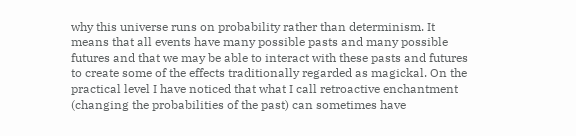why this universe runs on probability rather than determinism. It means that all events have many possible pasts and many possible futures and that we may be able to interact with these pasts and futures to create some of the effects traditionally regarded as magickal. On the practical level I have noticed that what I call retroactive enchantment (changing the probabilities of the past) can sometimes have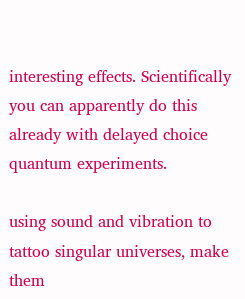interesting effects. Scientifically you can apparently do this already with delayed choice quantum experiments.

using sound and vibration to tattoo singular universes, make them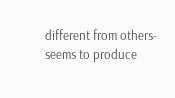different from others- seems to produce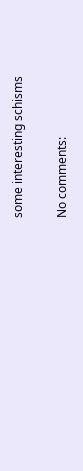some interesting schisms

No comments: